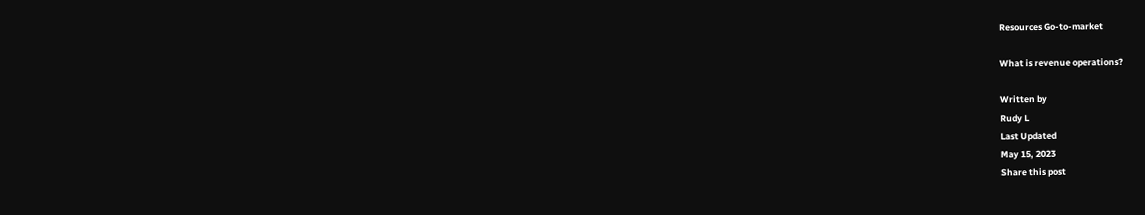Resources Go-to-market

What is revenue operations?

Written by
Rudy L
Last Updated
May 15, 2023
Share this post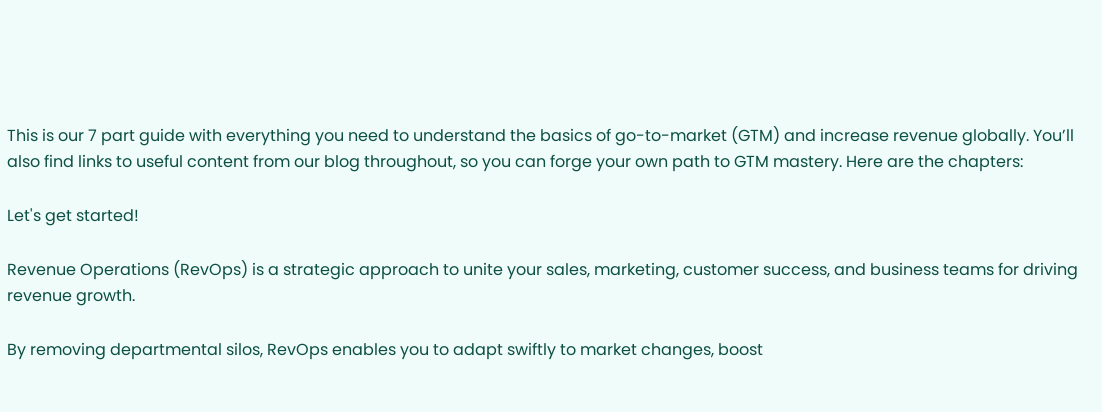This is our 7 part guide with everything you need to understand the basics of go-to-market (GTM) and increase revenue globally. You’ll also find links to useful content from our blog throughout, so you can forge your own path to GTM mastery. Here are the chapters:

Let's get started!

Revenue Operations (RevOps) is a strategic approach to unite your sales, marketing, customer success, and business teams for driving revenue growth.

By removing departmental silos, RevOps enables you to adapt swiftly to market changes, boost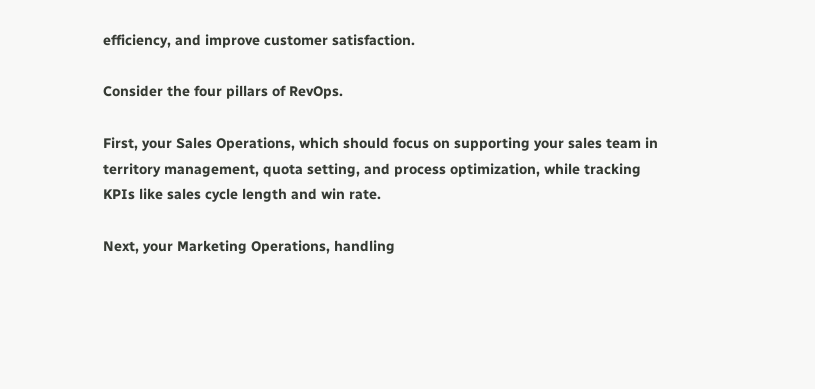efficiency, and improve customer satisfaction.

Consider the four pillars of RevOps.

First, your Sales Operations, which should focus on supporting your sales team in territory management, quota setting, and process optimization, while tracking KPIs like sales cycle length and win rate.

Next, your Marketing Operations, handling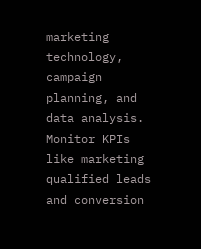marketing technology, campaign planning, and data analysis. Monitor KPIs like marketing qualified leads and conversion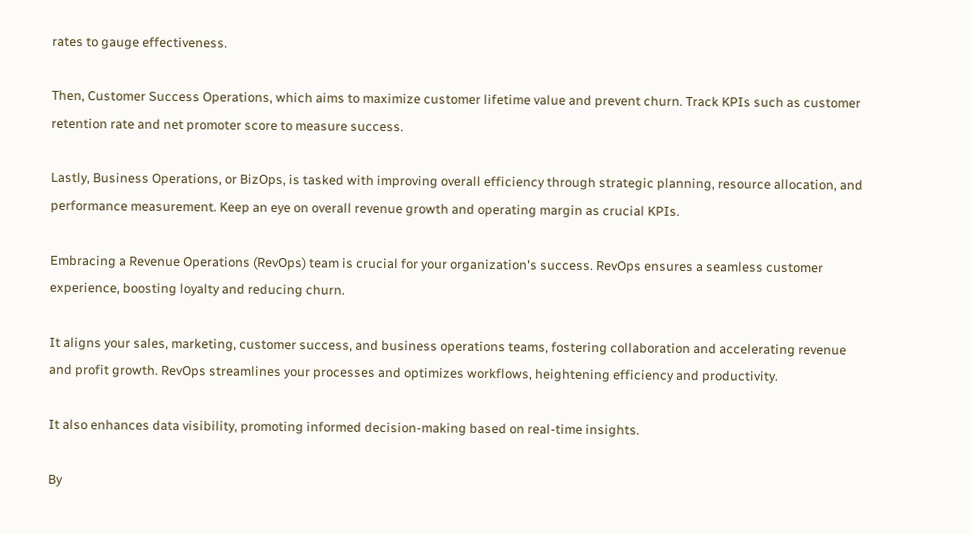rates to gauge effectiveness.

Then, Customer Success Operations, which aims to maximize customer lifetime value and prevent churn. Track KPIs such as customer retention rate and net promoter score to measure success.

Lastly, Business Operations, or BizOps, is tasked with improving overall efficiency through strategic planning, resource allocation, and performance measurement. Keep an eye on overall revenue growth and operating margin as crucial KPIs.

Embracing a Revenue Operations (RevOps) team is crucial for your organization's success. RevOps ensures a seamless customer experience, boosting loyalty and reducing churn.

It aligns your sales, marketing, customer success, and business operations teams, fostering collaboration and accelerating revenue and profit growth. RevOps streamlines your processes and optimizes workflows, heightening efficiency and productivity.

It also enhances data visibility, promoting informed decision-making based on real-time insights.

By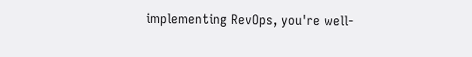implementing RevOps, you're well-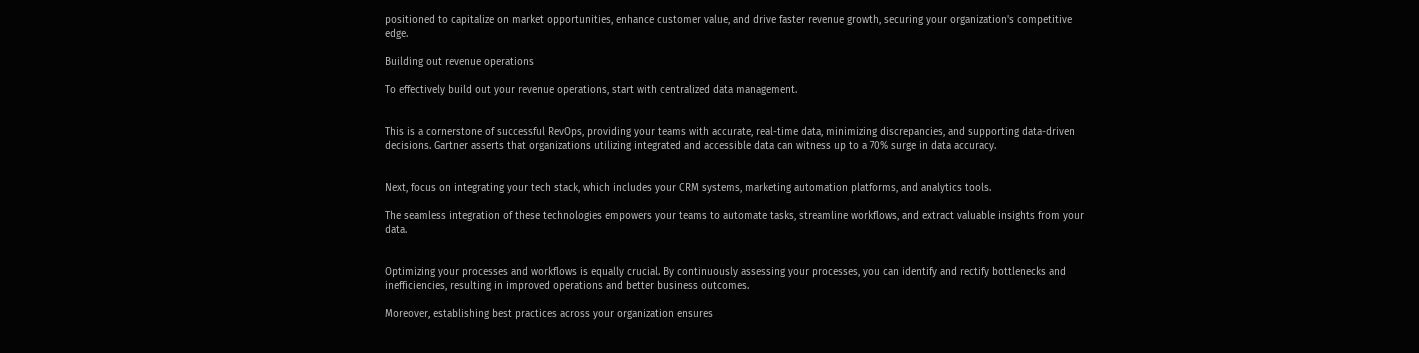positioned to capitalize on market opportunities, enhance customer value, and drive faster revenue growth, securing your organization's competitive edge.

Building out revenue operations

To effectively build out your revenue operations, start with centralized data management.


This is a cornerstone of successful RevOps, providing your teams with accurate, real-time data, minimizing discrepancies, and supporting data-driven decisions. Gartner asserts that organizations utilizing integrated and accessible data can witness up to a 70% surge in data accuracy.


Next, focus on integrating your tech stack, which includes your CRM systems, marketing automation platforms, and analytics tools.

The seamless integration of these technologies empowers your teams to automate tasks, streamline workflows, and extract valuable insights from your data.


Optimizing your processes and workflows is equally crucial. By continuously assessing your processes, you can identify and rectify bottlenecks and inefficiencies, resulting in improved operations and better business outcomes.

Moreover, establishing best practices across your organization ensures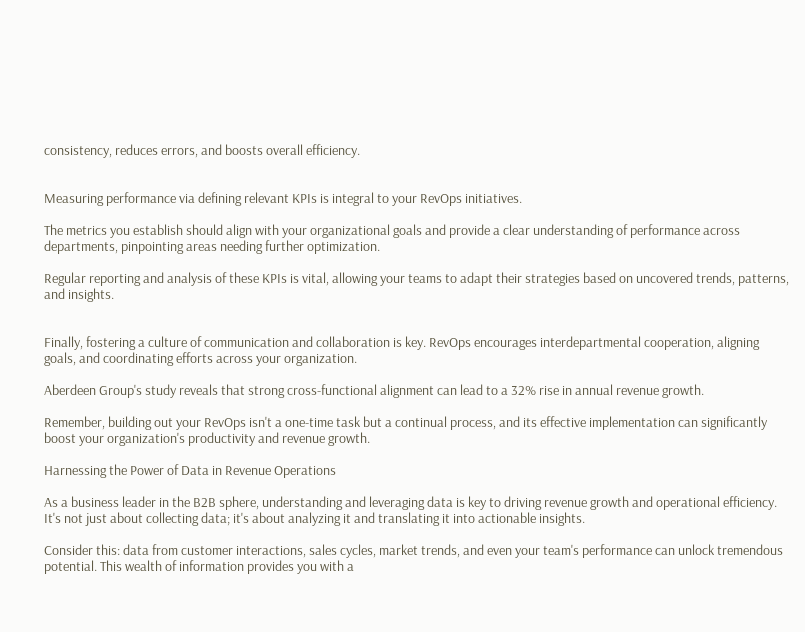consistency, reduces errors, and boosts overall efficiency.


Measuring performance via defining relevant KPIs is integral to your RevOps initiatives.

The metrics you establish should align with your organizational goals and provide a clear understanding of performance across departments, pinpointing areas needing further optimization.

Regular reporting and analysis of these KPIs is vital, allowing your teams to adapt their strategies based on uncovered trends, patterns, and insights.


Finally, fostering a culture of communication and collaboration is key. RevOps encourages interdepartmental cooperation, aligning goals, and coordinating efforts across your organization.

Aberdeen Group's study reveals that strong cross-functional alignment can lead to a 32% rise in annual revenue growth.

Remember, building out your RevOps isn't a one-time task but a continual process, and its effective implementation can significantly boost your organization's productivity and revenue growth.

Harnessing the Power of Data in Revenue Operations

As a business leader in the B2B sphere, understanding and leveraging data is key to driving revenue growth and operational efficiency. It's not just about collecting data; it's about analyzing it and translating it into actionable insights.

Consider this: data from customer interactions, sales cycles, market trends, and even your team's performance can unlock tremendous potential. This wealth of information provides you with a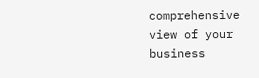comprehensive view of your business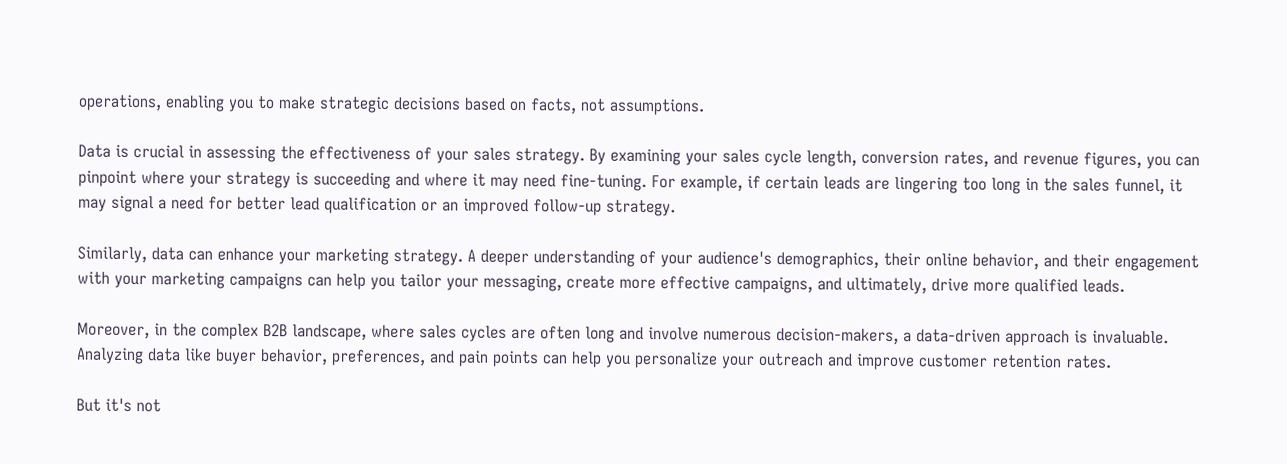operations, enabling you to make strategic decisions based on facts, not assumptions.

Data is crucial in assessing the effectiveness of your sales strategy. By examining your sales cycle length, conversion rates, and revenue figures, you can pinpoint where your strategy is succeeding and where it may need fine-tuning. For example, if certain leads are lingering too long in the sales funnel, it may signal a need for better lead qualification or an improved follow-up strategy.

Similarly, data can enhance your marketing strategy. A deeper understanding of your audience's demographics, their online behavior, and their engagement with your marketing campaigns can help you tailor your messaging, create more effective campaigns, and ultimately, drive more qualified leads.

Moreover, in the complex B2B landscape, where sales cycles are often long and involve numerous decision-makers, a data-driven approach is invaluable. Analyzing data like buyer behavior, preferences, and pain points can help you personalize your outreach and improve customer retention rates.

But it's not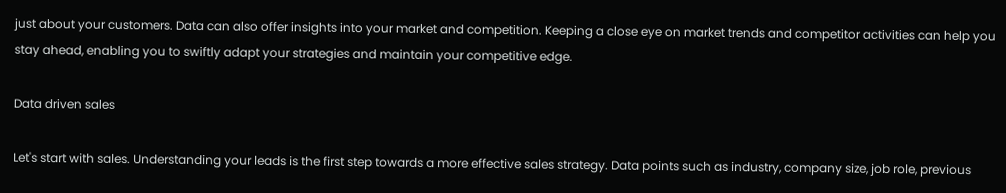just about your customers. Data can also offer insights into your market and competition. Keeping a close eye on market trends and competitor activities can help you stay ahead, enabling you to swiftly adapt your strategies and maintain your competitive edge.

Data driven sales

Let's start with sales. Understanding your leads is the first step towards a more effective sales strategy. Data points such as industry, company size, job role, previous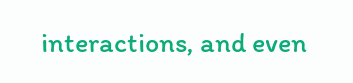interactions, and even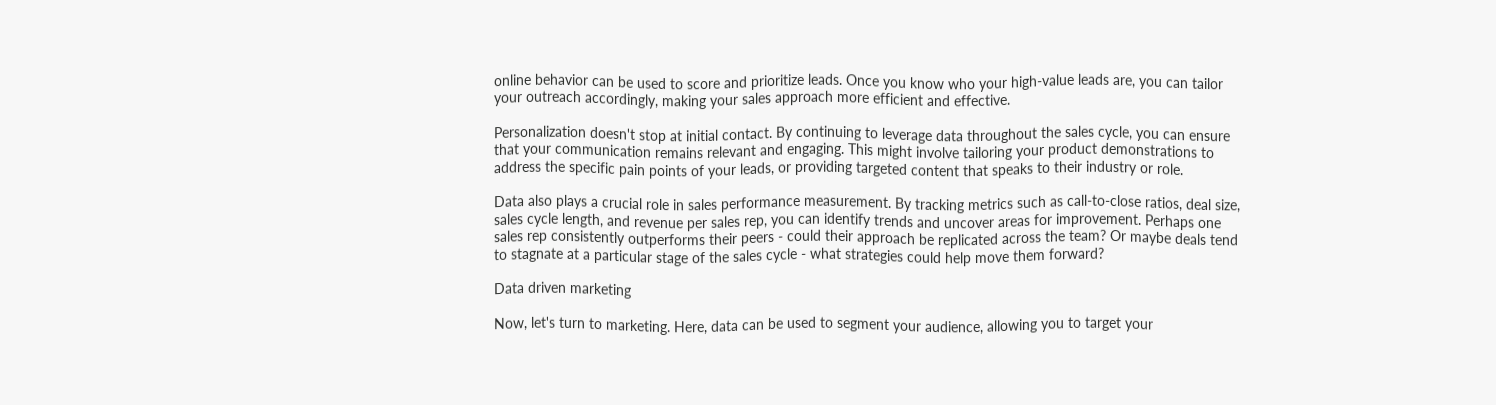online behavior can be used to score and prioritize leads. Once you know who your high-value leads are, you can tailor your outreach accordingly, making your sales approach more efficient and effective.

Personalization doesn't stop at initial contact. By continuing to leverage data throughout the sales cycle, you can ensure that your communication remains relevant and engaging. This might involve tailoring your product demonstrations to address the specific pain points of your leads, or providing targeted content that speaks to their industry or role.

Data also plays a crucial role in sales performance measurement. By tracking metrics such as call-to-close ratios, deal size, sales cycle length, and revenue per sales rep, you can identify trends and uncover areas for improvement. Perhaps one sales rep consistently outperforms their peers - could their approach be replicated across the team? Or maybe deals tend to stagnate at a particular stage of the sales cycle - what strategies could help move them forward?

Data driven marketing

Now, let's turn to marketing. Here, data can be used to segment your audience, allowing you to target your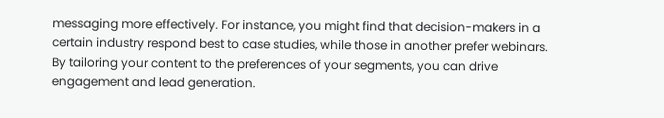messaging more effectively. For instance, you might find that decision-makers in a certain industry respond best to case studies, while those in another prefer webinars. By tailoring your content to the preferences of your segments, you can drive engagement and lead generation.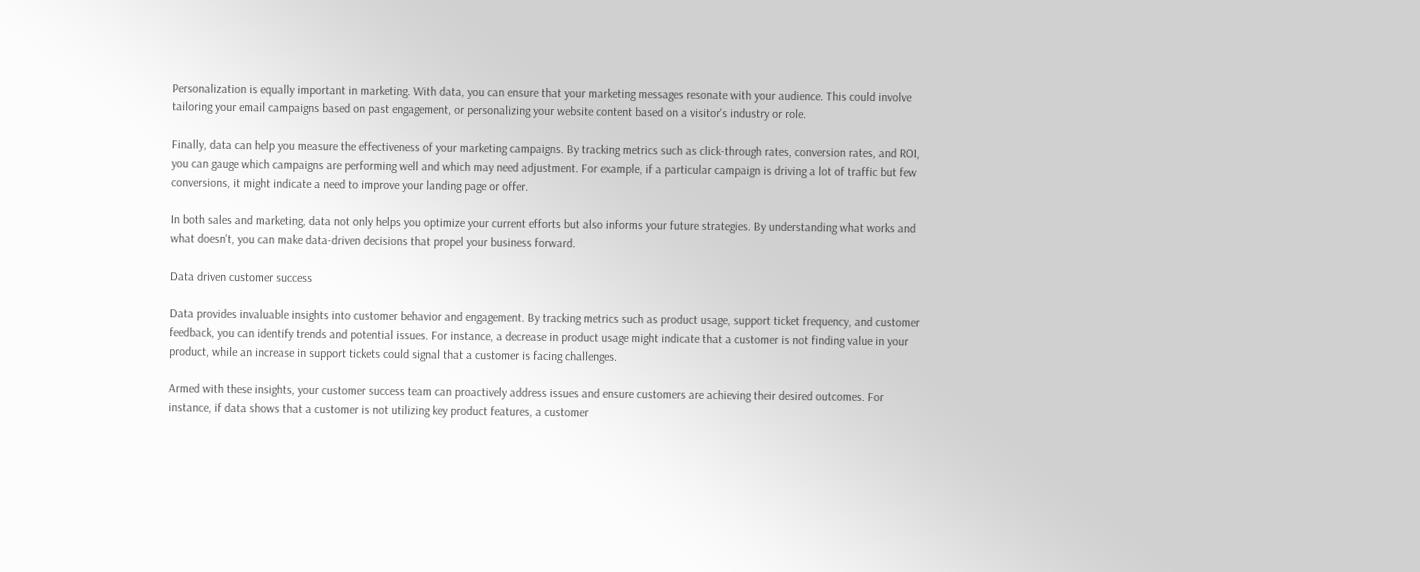Personalization is equally important in marketing. With data, you can ensure that your marketing messages resonate with your audience. This could involve tailoring your email campaigns based on past engagement, or personalizing your website content based on a visitor's industry or role.

Finally, data can help you measure the effectiveness of your marketing campaigns. By tracking metrics such as click-through rates, conversion rates, and ROI, you can gauge which campaigns are performing well and which may need adjustment. For example, if a particular campaign is driving a lot of traffic but few conversions, it might indicate a need to improve your landing page or offer.

In both sales and marketing, data not only helps you optimize your current efforts but also informs your future strategies. By understanding what works and what doesn't, you can make data-driven decisions that propel your business forward.

Data driven customer success

Data provides invaluable insights into customer behavior and engagement. By tracking metrics such as product usage, support ticket frequency, and customer feedback, you can identify trends and potential issues. For instance, a decrease in product usage might indicate that a customer is not finding value in your product, while an increase in support tickets could signal that a customer is facing challenges.

Armed with these insights, your customer success team can proactively address issues and ensure customers are achieving their desired outcomes. For instance, if data shows that a customer is not utilizing key product features, a customer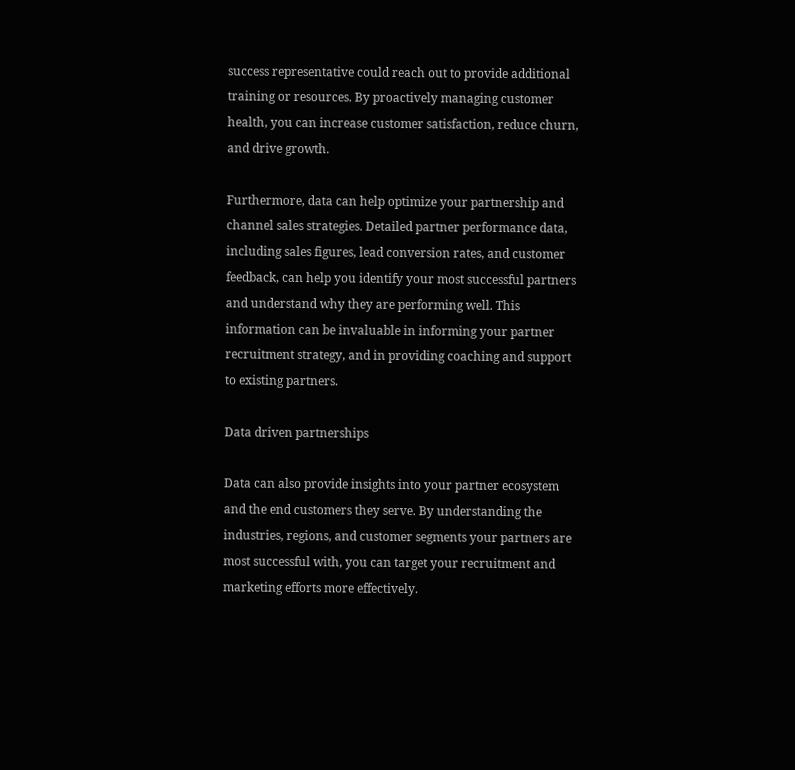success representative could reach out to provide additional training or resources. By proactively managing customer health, you can increase customer satisfaction, reduce churn, and drive growth.

Furthermore, data can help optimize your partnership and channel sales strategies. Detailed partner performance data, including sales figures, lead conversion rates, and customer feedback, can help you identify your most successful partners and understand why they are performing well. This information can be invaluable in informing your partner recruitment strategy, and in providing coaching and support to existing partners.

Data driven partnerships

Data can also provide insights into your partner ecosystem and the end customers they serve. By understanding the industries, regions, and customer segments your partners are most successful with, you can target your recruitment and marketing efforts more effectively.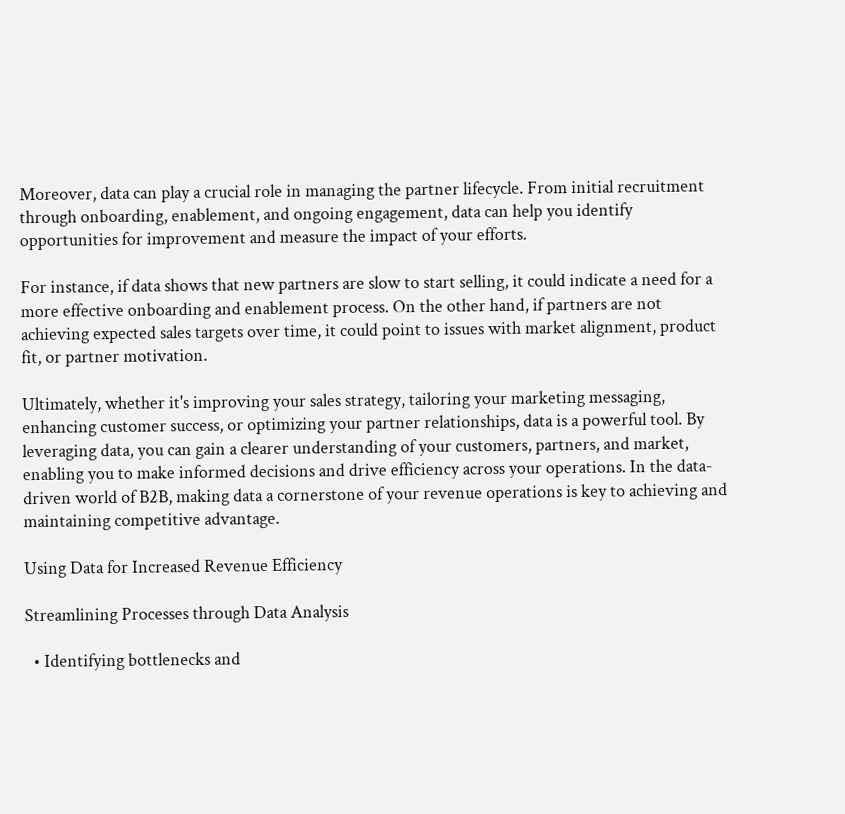Moreover, data can play a crucial role in managing the partner lifecycle. From initial recruitment through onboarding, enablement, and ongoing engagement, data can help you identify opportunities for improvement and measure the impact of your efforts.

For instance, if data shows that new partners are slow to start selling, it could indicate a need for a more effective onboarding and enablement process. On the other hand, if partners are not achieving expected sales targets over time, it could point to issues with market alignment, product fit, or partner motivation.

Ultimately, whether it's improving your sales strategy, tailoring your marketing messaging, enhancing customer success, or optimizing your partner relationships, data is a powerful tool. By leveraging data, you can gain a clearer understanding of your customers, partners, and market, enabling you to make informed decisions and drive efficiency across your operations. In the data-driven world of B2B, making data a cornerstone of your revenue operations is key to achieving and maintaining competitive advantage.

Using Data for Increased Revenue Efficiency

Streamlining Processes through Data Analysis

  • Identifying bottlenecks and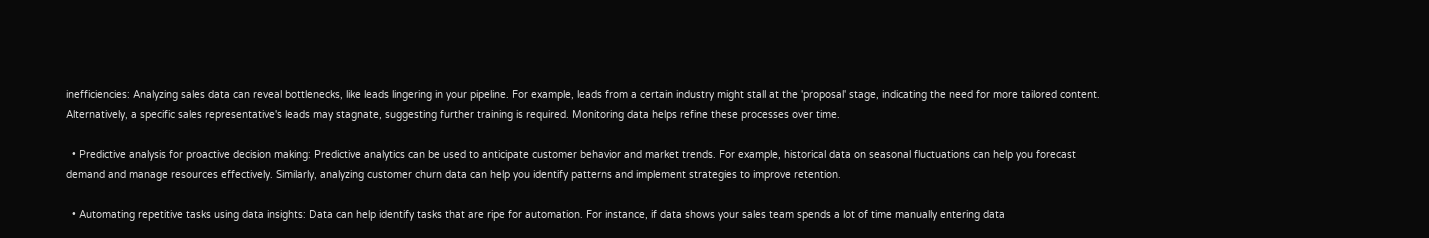inefficiencies: Analyzing sales data can reveal bottlenecks, like leads lingering in your pipeline. For example, leads from a certain industry might stall at the 'proposal' stage, indicating the need for more tailored content. Alternatively, a specific sales representative's leads may stagnate, suggesting further training is required. Monitoring data helps refine these processes over time.

  • Predictive analysis for proactive decision making: Predictive analytics can be used to anticipate customer behavior and market trends. For example, historical data on seasonal fluctuations can help you forecast demand and manage resources effectively. Similarly, analyzing customer churn data can help you identify patterns and implement strategies to improve retention.

  • Automating repetitive tasks using data insights: Data can help identify tasks that are ripe for automation. For instance, if data shows your sales team spends a lot of time manually entering data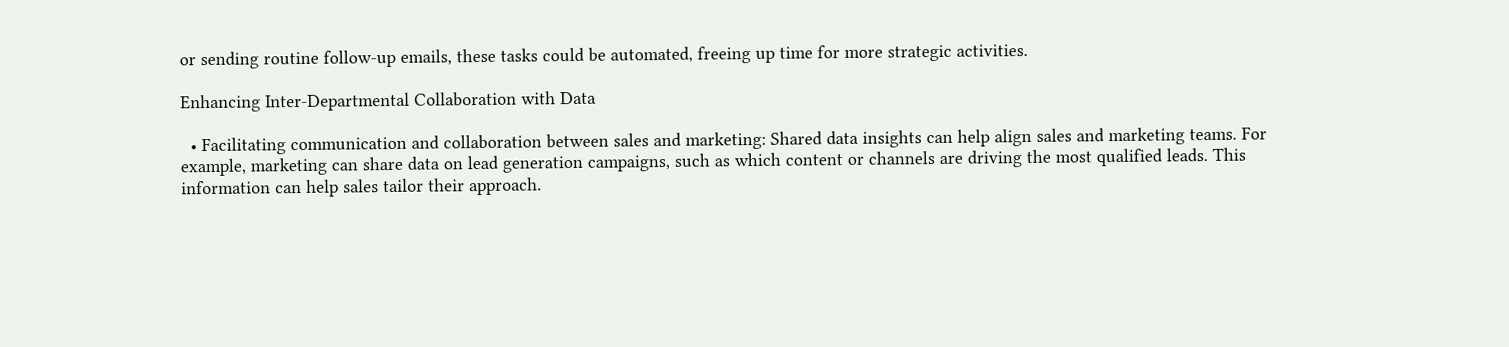or sending routine follow-up emails, these tasks could be automated, freeing up time for more strategic activities.

Enhancing Inter-Departmental Collaboration with Data

  • Facilitating communication and collaboration between sales and marketing: Shared data insights can help align sales and marketing teams. For example, marketing can share data on lead generation campaigns, such as which content or channels are driving the most qualified leads. This information can help sales tailor their approach.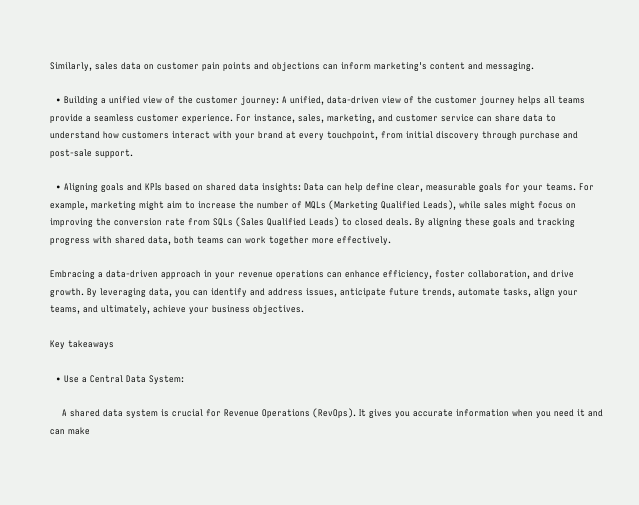Similarly, sales data on customer pain points and objections can inform marketing's content and messaging.

  • Building a unified view of the customer journey: A unified, data-driven view of the customer journey helps all teams provide a seamless customer experience. For instance, sales, marketing, and customer service can share data to understand how customers interact with your brand at every touchpoint, from initial discovery through purchase and post-sale support.

  • Aligning goals and KPIs based on shared data insights: Data can help define clear, measurable goals for your teams. For example, marketing might aim to increase the number of MQLs (Marketing Qualified Leads), while sales might focus on improving the conversion rate from SQLs (Sales Qualified Leads) to closed deals. By aligning these goals and tracking progress with shared data, both teams can work together more effectively.

Embracing a data-driven approach in your revenue operations can enhance efficiency, foster collaboration, and drive growth. By leveraging data, you can identify and address issues, anticipate future trends, automate tasks, align your teams, and ultimately, achieve your business objectives.

Key takeaways

  • Use a Central Data System:

    A shared data system is crucial for Revenue Operations (RevOps). It gives you accurate information when you need it and can make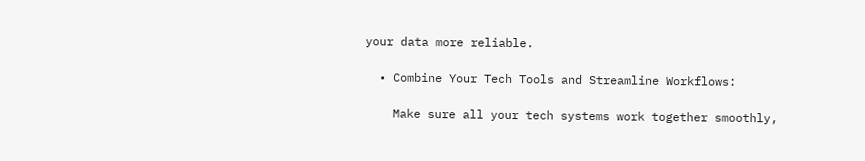your data more reliable.

  • Combine Your Tech Tools and Streamline Workflows:

    Make sure all your tech systems work together smoothly,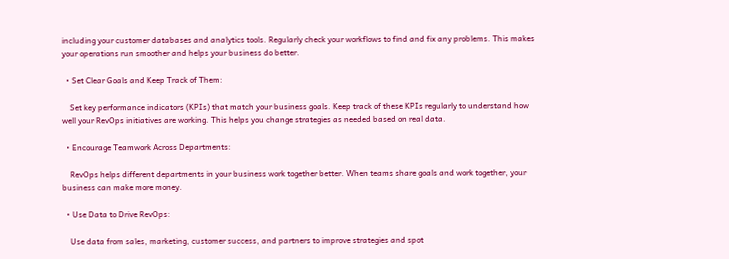including your customer databases and analytics tools. Regularly check your workflows to find and fix any problems. This makes your operations run smoother and helps your business do better.

  • Set Clear Goals and Keep Track of Them:

    Set key performance indicators (KPIs) that match your business goals. Keep track of these KPIs regularly to understand how well your RevOps initiatives are working. This helps you change strategies as needed based on real data.

  • Encourage Teamwork Across Departments:

    RevOps helps different departments in your business work together better. When teams share goals and work together, your business can make more money.

  • Use Data to Drive RevOps:

    Use data from sales, marketing, customer success, and partners to improve strategies and spot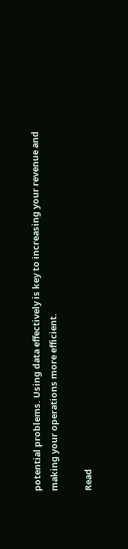potential problems. Using data effectively is key to increasing your revenue and making your operations more efficient.

Read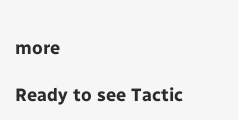more

Ready to see Tactic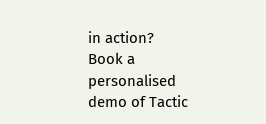in action?
Book a personalised demo of Tactic